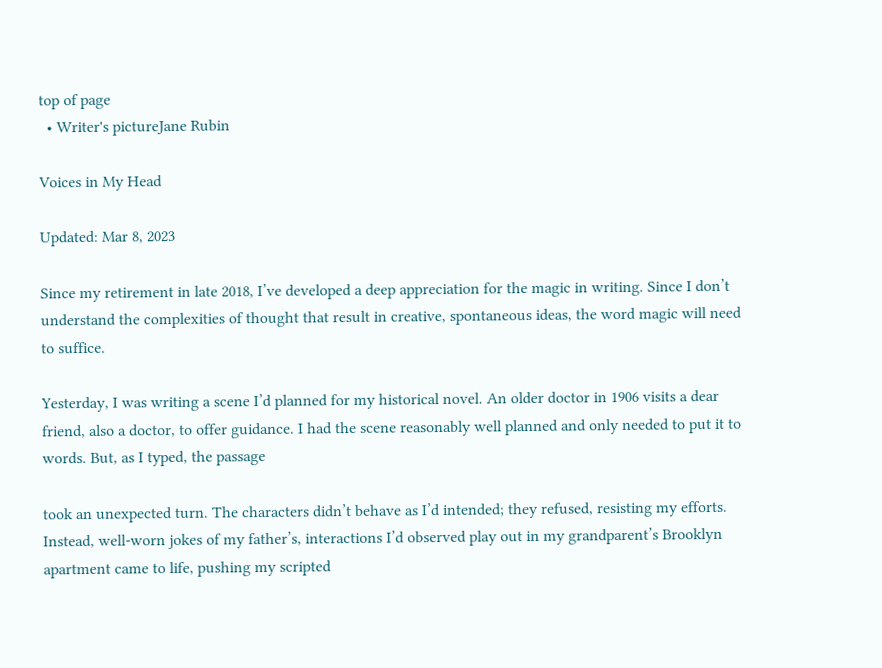top of page
  • Writer's pictureJane Rubin

Voices in My Head

Updated: Mar 8, 2023

Since my retirement in late 2018, I’ve developed a deep appreciation for the magic in writing. Since I don’t understand the complexities of thought that result in creative, spontaneous ideas, the word magic will need to suffice.

Yesterday, I was writing a scene I’d planned for my historical novel. An older doctor in 1906 visits a dear friend, also a doctor, to offer guidance. I had the scene reasonably well planned and only needed to put it to words. But, as I typed, the passage

took an unexpected turn. The characters didn’t behave as I’d intended; they refused, resisting my efforts. Instead, well-worn jokes of my father’s, interactions I’d observed play out in my grandparent’s Brooklyn apartment came to life, pushing my scripted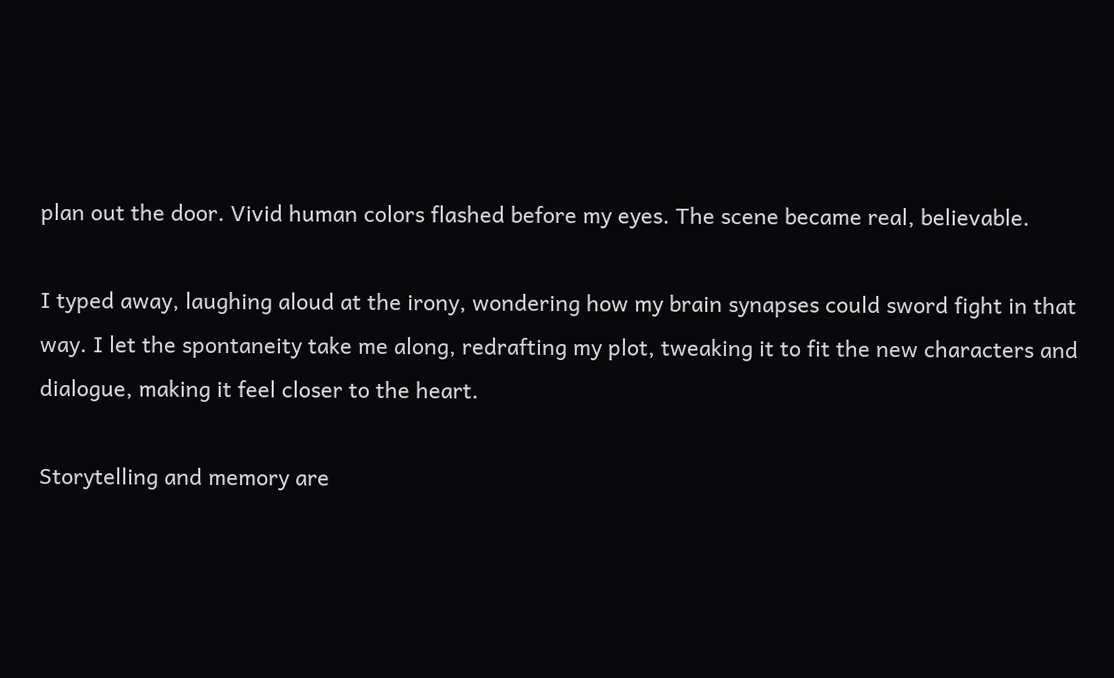plan out the door. Vivid human colors flashed before my eyes. The scene became real, believable.

I typed away, laughing aloud at the irony, wondering how my brain synapses could sword fight in that way. I let the spontaneity take me along, redrafting my plot, tweaking it to fit the new characters and dialogue, making it feel closer to the heart.

Storytelling and memory are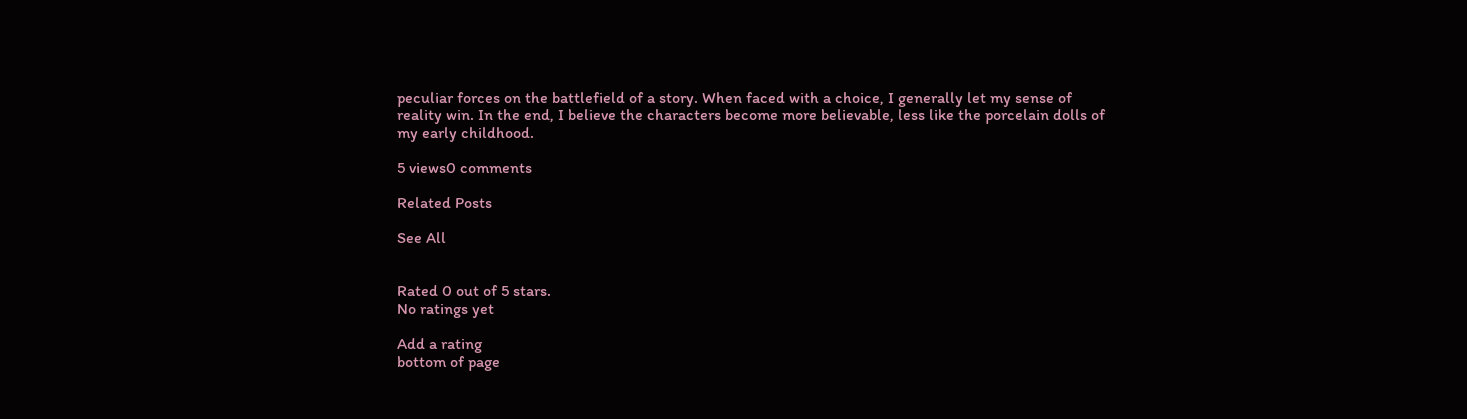peculiar forces on the battlefield of a story. When faced with a choice, I generally let my sense of reality win. In the end, I believe the characters become more believable, less like the porcelain dolls of my early childhood.

5 views0 comments

Related Posts

See All


Rated 0 out of 5 stars.
No ratings yet

Add a rating
bottom of page